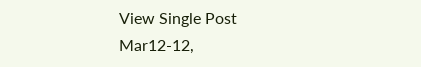View Single Post
Mar12-12,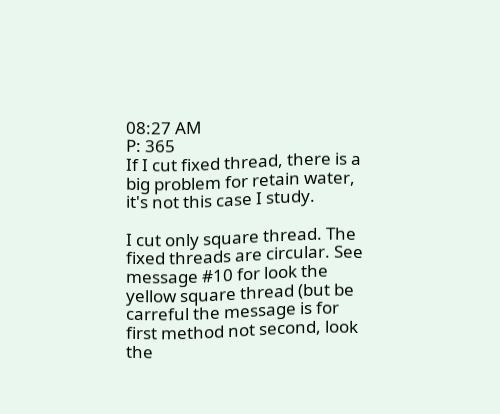08:27 AM
P: 365
If I cut fixed thread, there is a big problem for retain water, it's not this case I study.

I cut only square thread. The fixed threads are circular. See message #10 for look the yellow square thread (but be carreful the message is for first method not second, look the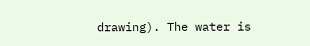drawing). The water is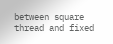between square thread and fixed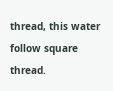thread, this water follow square thread.